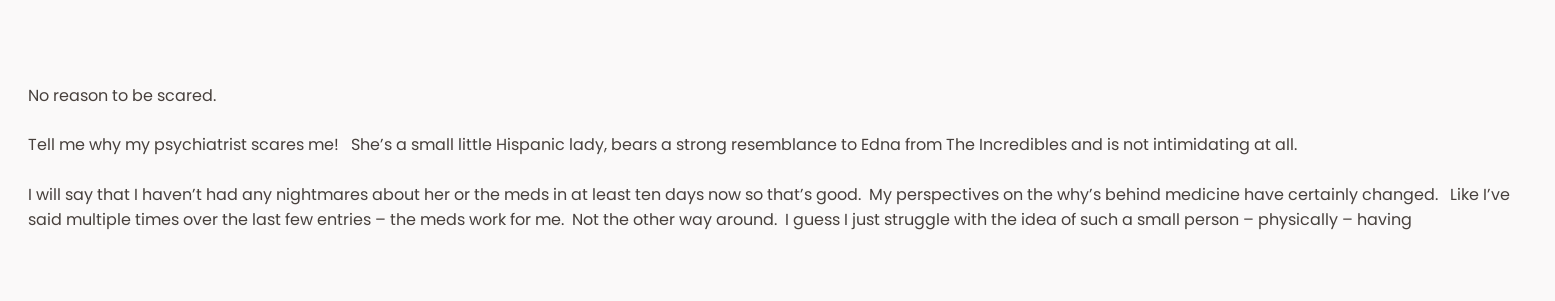No reason to be scared.

Tell me why my psychiatrist scares me!   She’s a small little Hispanic lady, bears a strong resemblance to Edna from The Incredibles and is not intimidating at all.

I will say that I haven’t had any nightmares about her or the meds in at least ten days now so that’s good.  My perspectives on the why’s behind medicine have certainly changed.   Like I’ve said multiple times over the last few entries – the meds work for me.  Not the other way around.  I guess I just struggle with the idea of such a small person – physically – having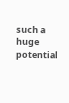such a huge potential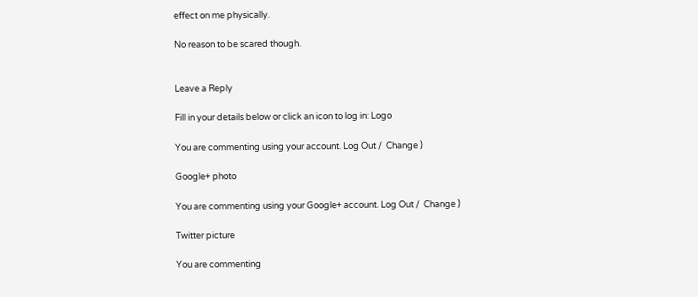effect on me physically.

No reason to be scared though.


Leave a Reply

Fill in your details below or click an icon to log in: Logo

You are commenting using your account. Log Out /  Change )

Google+ photo

You are commenting using your Google+ account. Log Out /  Change )

Twitter picture

You are commenting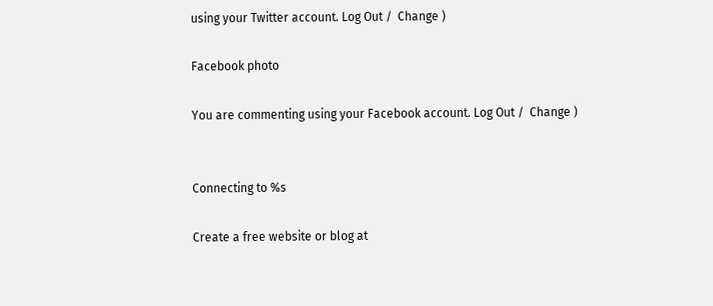using your Twitter account. Log Out /  Change )

Facebook photo

You are commenting using your Facebook account. Log Out /  Change )


Connecting to %s

Create a free website or blog at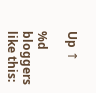Up ↑

%d bloggers like this: